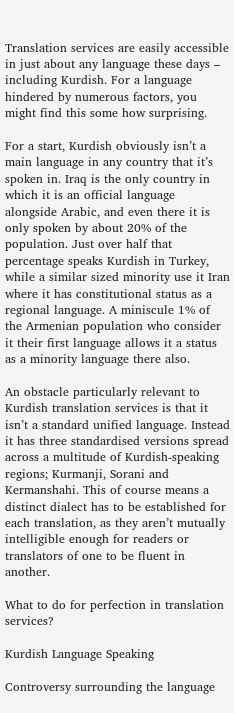Translation services are easily accessible in just about any language these days – including Kurdish. For a language hindered by numerous factors, you might find this some how surprising.

For a start, Kurdish obviously isn’t a main language in any country that it’s spoken in. Iraq is the only country in which it is an official language alongside Arabic, and even there it is only spoken by about 20% of the population. Just over half that percentage speaks Kurdish in Turkey, while a similar sized minority use it Iran where it has constitutional status as a regional language. A miniscule 1% of the Armenian population who consider it their first language allows it a status as a minority language there also.

An obstacle particularly relevant to Kurdish translation services is that it isn’t a standard unified language. Instead it has three standardised versions spread across a multitude of Kurdish-speaking regions; Kurmanji, Sorani and Kermanshahi. This of course means a distinct dialect has to be established for each translation, as they aren’t mutually intelligible enough for readers or translators of one to be fluent in another.

What to do for perfection in translation services?

Kurdish Language Speaking

Controversy surrounding the language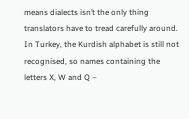means dialects isn’t the only thing translators have to tread carefully around. In Turkey, the Kurdish alphabet is still not recognised, so names containing the letters X, W and Q –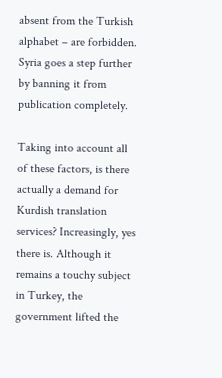absent from the Turkish alphabet – are forbidden. Syria goes a step further by banning it from publication completely.

Taking into account all of these factors, is there actually a demand for Kurdish translation services? Increasingly, yes there is. Although it remains a touchy subject in Turkey, the government lifted the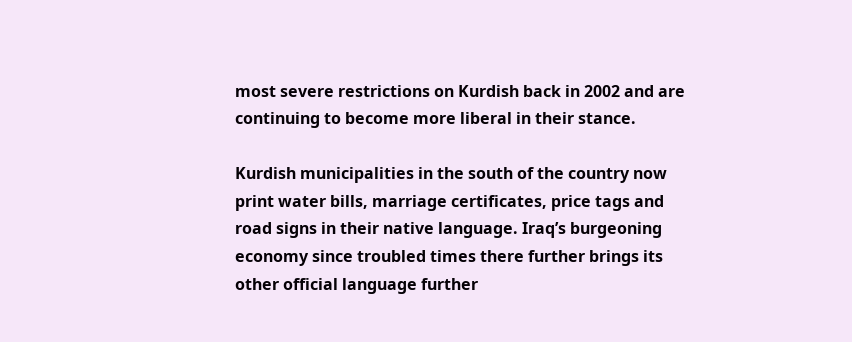most severe restrictions on Kurdish back in 2002 and are continuing to become more liberal in their stance.

Kurdish municipalities in the south of the country now print water bills, marriage certificates, price tags and road signs in their native language. Iraq’s burgeoning economy since troubled times there further brings its other official language further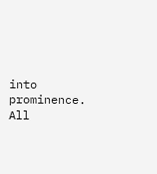into prominence. All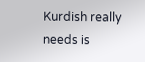Kurdish really needs is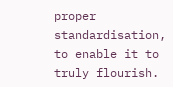proper standardisation, to enable it to truly flourish.